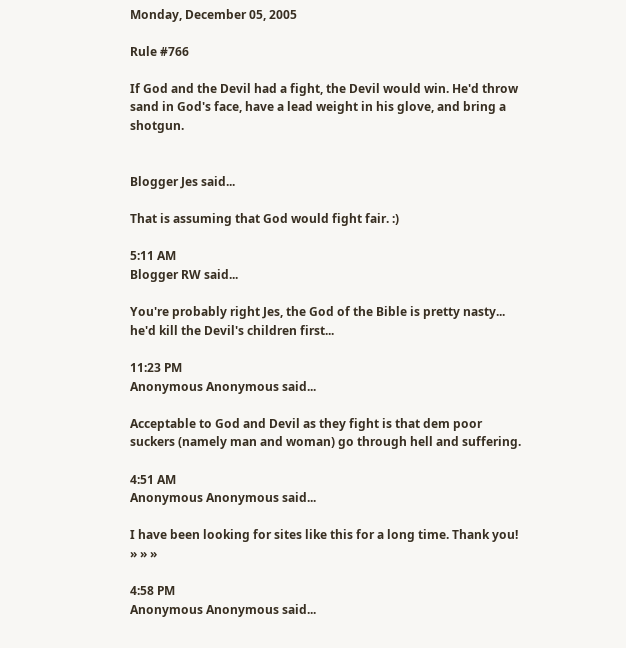Monday, December 05, 2005

Rule #766

If God and the Devil had a fight, the Devil would win. He'd throw sand in God's face, have a lead weight in his glove, and bring a shotgun.


Blogger Jes said...

That is assuming that God would fight fair. :)

5:11 AM
Blogger RW said...

You're probably right Jes, the God of the Bible is pretty nasty... he'd kill the Devil's children first...

11:23 PM
Anonymous Anonymous said...

Acceptable to God and Devil as they fight is that dem poor suckers (namely man and woman) go through hell and suffering.

4:51 AM
Anonymous Anonymous said...

I have been looking for sites like this for a long time. Thank you!
» » »

4:58 PM
Anonymous Anonymous said...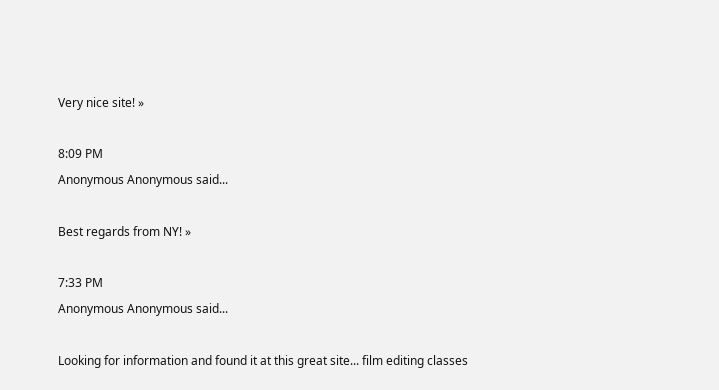Very nice site! »

8:09 PM
Anonymous Anonymous said...

Best regards from NY! »

7:33 PM
Anonymous Anonymous said...

Looking for information and found it at this great site... film editing classes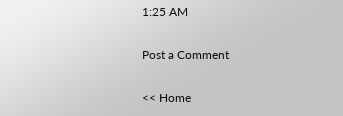1:25 AM

Post a Comment

<< Home